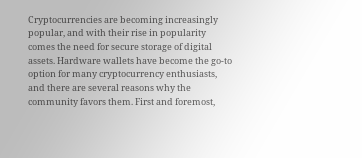Cryptocurrencies are becoming increasingly popular, and with their rise in popularity comes the need for secure storage of digital assets. Hardware wallets have become the go-to option for many cryptocurrency enthusiasts, and there are several reasons why the community favors them. First and foremost,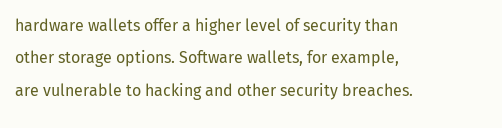hardware wallets offer a higher level of security than other storage options. Software wallets, for example, are vulnerable to hacking and other security breaches.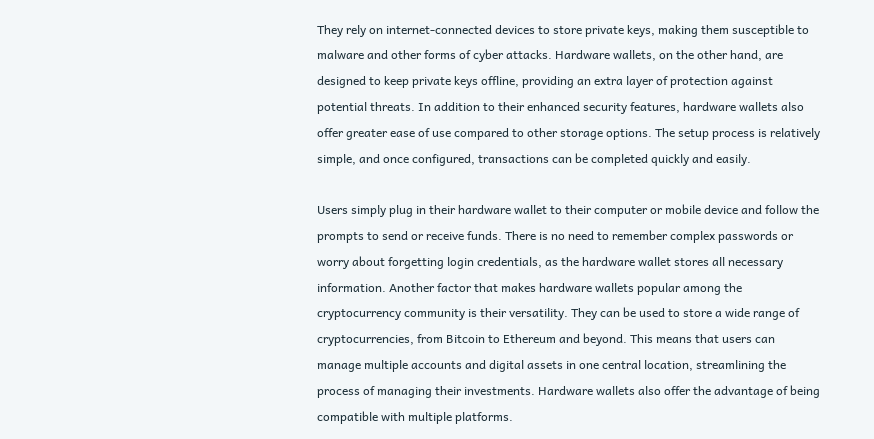They rely on internet-connected devices to store private keys, making them susceptible to malware and other forms of cyber attacks. Hardware wallets, on the other hand, are designed to keep private keys offline, providing an extra layer of protection against potential threats. In addition to their enhanced security features, hardware wallets also offer greater ease of use compared to other storage options. The setup process is relatively simple, and once configured, transactions can be completed quickly and easily.

Users simply plug in their hardware wallet to their computer or mobile device and follow the prompts to send or receive funds. There is no need to remember complex passwords or worry about forgetting login credentials, as the hardware wallet stores all necessary information. Another factor that makes hardware wallets popular among the cryptocurrency community is their versatility. They can be used to store a wide range of cryptocurrencies, from Bitcoin to Ethereum and beyond. This means that users can manage multiple accounts and digital assets in one central location, streamlining the process of managing their investments. Hardware wallets also offer the advantage of being compatible with multiple platforms.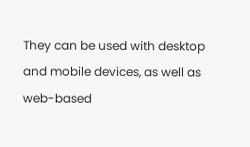They can be used with desktop and mobile devices, as well as web-based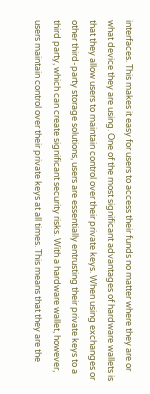interfaces. This makes it easy for users to access their funds no matter where they are or what device they are using. One of the most significant advantages of hardware wallets is that they allow users to maintain control over their private keys. When using exchanges or other third-party storage solutions, users are essentially entrusting their private keys to a third party, which can create significant security risks. With a hardware wallet, however, users maintain control over their private keys at all times. This means that they are the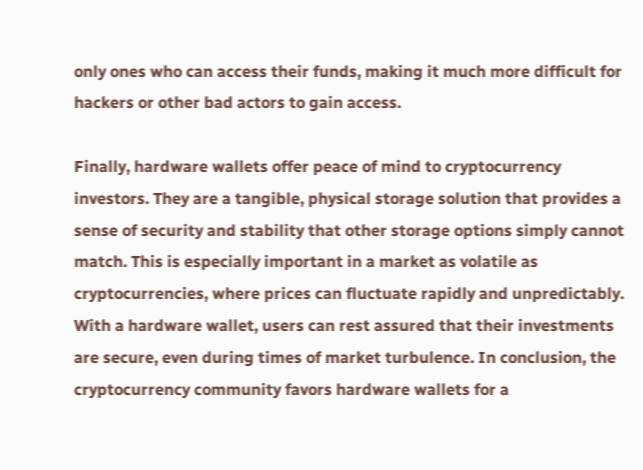only ones who can access their funds, making it much more difficult for hackers or other bad actors to gain access.

Finally, hardware wallets offer peace of mind to cryptocurrency investors. They are a tangible, physical storage solution that provides a sense of security and stability that other storage options simply cannot match. This is especially important in a market as volatile as cryptocurrencies, where prices can fluctuate rapidly and unpredictably. With a hardware wallet, users can rest assured that their investments are secure, even during times of market turbulence. In conclusion, the cryptocurrency community favors hardware wallets for a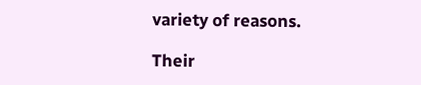variety of reasons.

Their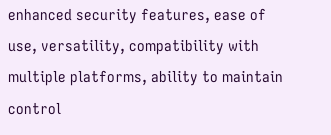enhanced security features, ease of use, versatility, compatibility with multiple platforms, ability to maintain control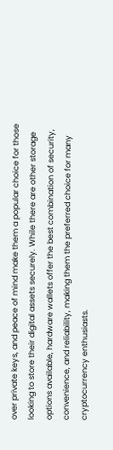over private keys, and peace of mind make them a popular choice for those looking to store their digital assets securely. While there are other storage options available, hardware wallets offer the best combination of security, convenience, and reliability, making them the preferred choice for many cryptocurrency enthusiasts.